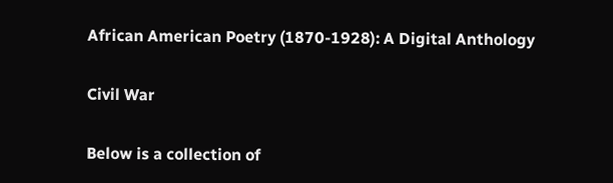African American Poetry (1870-1928): A Digital Anthology

Civil War

Below is a collection of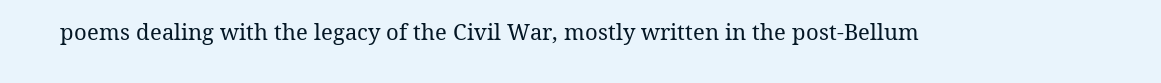poems dealing with the legacy of the Civil War, mostly written in the post-Bellum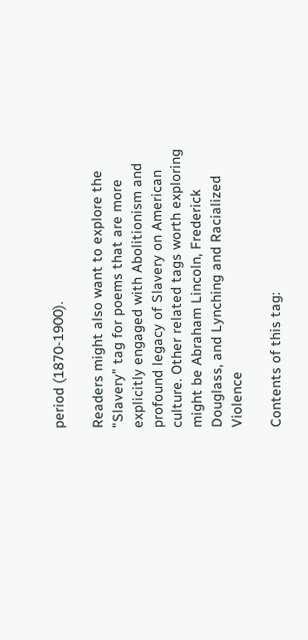period (1870-1900).

Readers might also want to explore the "Slavery" tag for poems that are more explicitly engaged with Abolitionism and profound legacy of Slavery on American culture. Other related tags worth exploring might be Abraham Lincoln, Frederick Douglass, and Lynching and Racialized Violence

Contents of this tag: